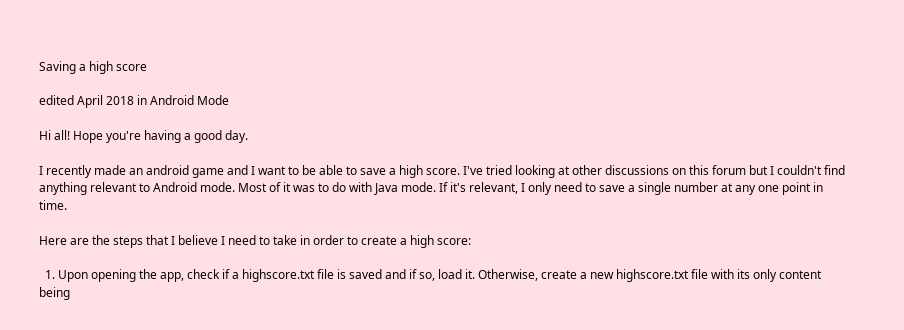Saving a high score

edited April 2018 in Android Mode

Hi all! Hope you're having a good day.

I recently made an android game and I want to be able to save a high score. I've tried looking at other discussions on this forum but I couldn't find anything relevant to Android mode. Most of it was to do with Java mode. If it's relevant, I only need to save a single number at any one point in time.

Here are the steps that I believe I need to take in order to create a high score:

  1. Upon opening the app, check if a highscore.txt file is saved and if so, load it. Otherwise, create a new highscore.txt file with its only content being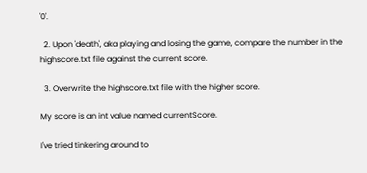'0'.

  2. Upon 'death', aka playing and losing the game, compare the number in the highscore.txt file against the current score.

  3. Overwrite the highscore.txt file with the higher score.

My score is an int value named currentScore.

I've tried tinkering around to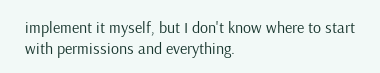implement it myself, but I don't know where to start with permissions and everything.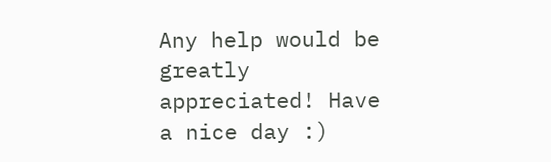Any help would be greatly appreciated! Have a nice day :)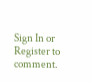Sign In or Register to comment.